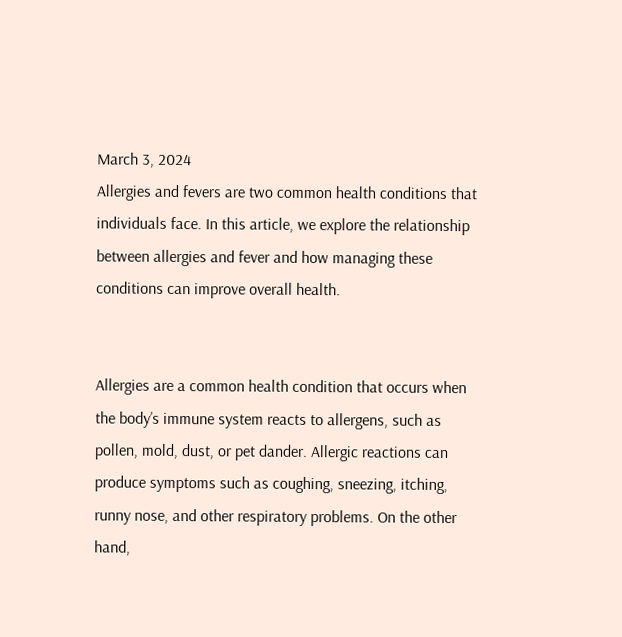March 3, 2024
Allergies and fevers are two common health conditions that individuals face. In this article, we explore the relationship between allergies and fever and how managing these conditions can improve overall health.


Allergies are a common health condition that occurs when the body’s immune system reacts to allergens, such as pollen, mold, dust, or pet dander. Allergic reactions can produce symptoms such as coughing, sneezing, itching, runny nose, and other respiratory problems. On the other hand,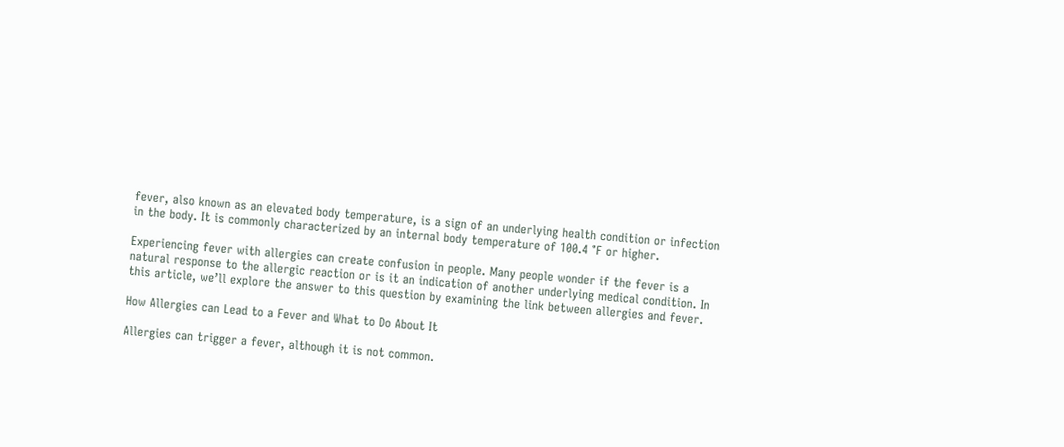fever, also known as an elevated body temperature, is a sign of an underlying health condition or infection in the body. It is commonly characterized by an internal body temperature of 100.4 °F or higher.

Experiencing fever with allergies can create confusion in people. Many people wonder if the fever is a natural response to the allergic reaction or is it an indication of another underlying medical condition. In this article, we’ll explore the answer to this question by examining the link between allergies and fever.

How Allergies can Lead to a Fever and What to Do About It

Allergies can trigger a fever, although it is not common.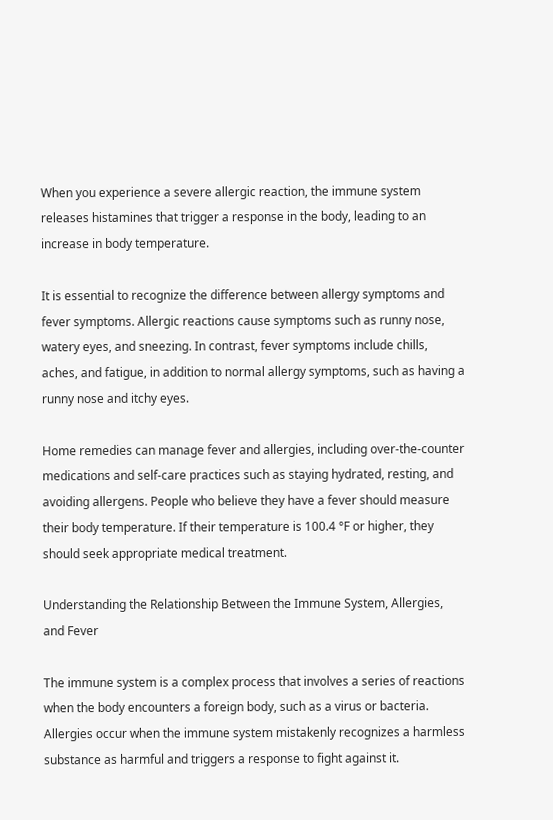When you experience a severe allergic reaction, the immune system releases histamines that trigger a response in the body, leading to an increase in body temperature.

It is essential to recognize the difference between allergy symptoms and fever symptoms. Allergic reactions cause symptoms such as runny nose, watery eyes, and sneezing. In contrast, fever symptoms include chills, aches, and fatigue, in addition to normal allergy symptoms, such as having a runny nose and itchy eyes.

Home remedies can manage fever and allergies, including over-the-counter medications and self-care practices such as staying hydrated, resting, and avoiding allergens. People who believe they have a fever should measure their body temperature. If their temperature is 100.4 °F or higher, they should seek appropriate medical treatment.

Understanding the Relationship Between the Immune System, Allergies, and Fever

The immune system is a complex process that involves a series of reactions when the body encounters a foreign body, such as a virus or bacteria. Allergies occur when the immune system mistakenly recognizes a harmless substance as harmful and triggers a response to fight against it.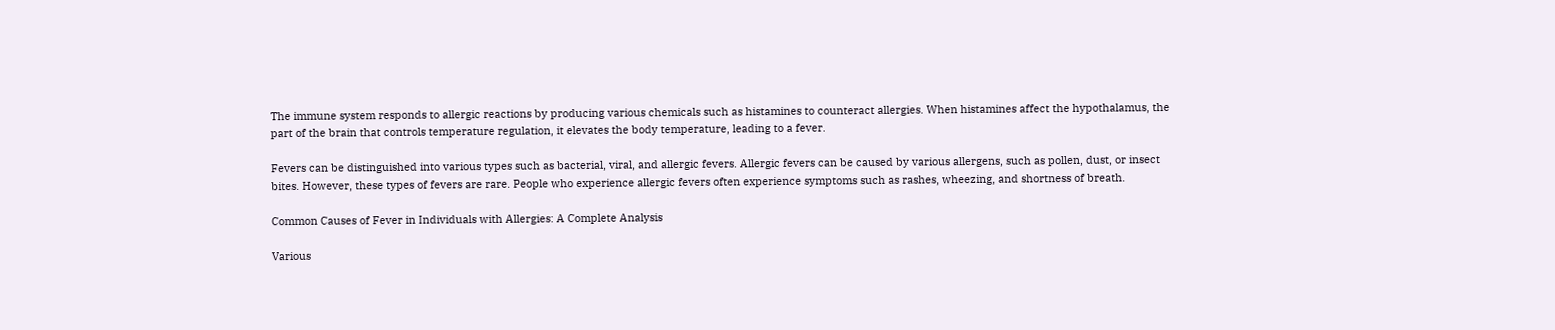The immune system responds to allergic reactions by producing various chemicals such as histamines to counteract allergies. When histamines affect the hypothalamus, the part of the brain that controls temperature regulation, it elevates the body temperature, leading to a fever.

Fevers can be distinguished into various types such as bacterial, viral, and allergic fevers. Allergic fevers can be caused by various allergens, such as pollen, dust, or insect bites. However, these types of fevers are rare. People who experience allergic fevers often experience symptoms such as rashes, wheezing, and shortness of breath.

Common Causes of Fever in Individuals with Allergies: A Complete Analysis

Various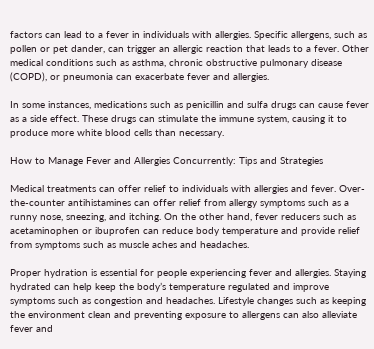factors can lead to a fever in individuals with allergies. Specific allergens, such as pollen or pet dander, can trigger an allergic reaction that leads to a fever. Other medical conditions such as asthma, chronic obstructive pulmonary disease (COPD), or pneumonia can exacerbate fever and allergies.

In some instances, medications such as penicillin and sulfa drugs can cause fever as a side effect. These drugs can stimulate the immune system, causing it to produce more white blood cells than necessary.

How to Manage Fever and Allergies Concurrently: Tips and Strategies

Medical treatments can offer relief to individuals with allergies and fever. Over-the-counter antihistamines can offer relief from allergy symptoms such as a runny nose, sneezing, and itching. On the other hand, fever reducers such as acetaminophen or ibuprofen can reduce body temperature and provide relief from symptoms such as muscle aches and headaches.

Proper hydration is essential for people experiencing fever and allergies. Staying hydrated can help keep the body’s temperature regulated and improve symptoms such as congestion and headaches. Lifestyle changes such as keeping the environment clean and preventing exposure to allergens can also alleviate fever and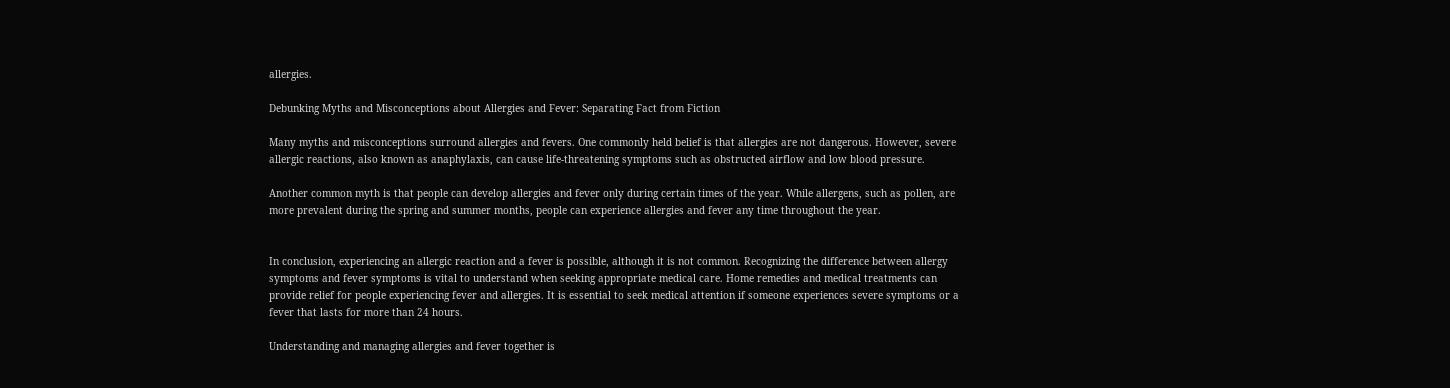allergies.

Debunking Myths and Misconceptions about Allergies and Fever: Separating Fact from Fiction

Many myths and misconceptions surround allergies and fevers. One commonly held belief is that allergies are not dangerous. However, severe allergic reactions, also known as anaphylaxis, can cause life-threatening symptoms such as obstructed airflow and low blood pressure.

Another common myth is that people can develop allergies and fever only during certain times of the year. While allergens, such as pollen, are more prevalent during the spring and summer months, people can experience allergies and fever any time throughout the year.


In conclusion, experiencing an allergic reaction and a fever is possible, although it is not common. Recognizing the difference between allergy symptoms and fever symptoms is vital to understand when seeking appropriate medical care. Home remedies and medical treatments can provide relief for people experiencing fever and allergies. It is essential to seek medical attention if someone experiences severe symptoms or a fever that lasts for more than 24 hours.

Understanding and managing allergies and fever together is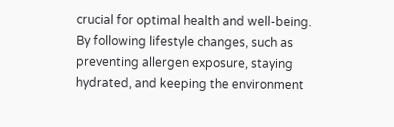crucial for optimal health and well-being. By following lifestyle changes, such as preventing allergen exposure, staying hydrated, and keeping the environment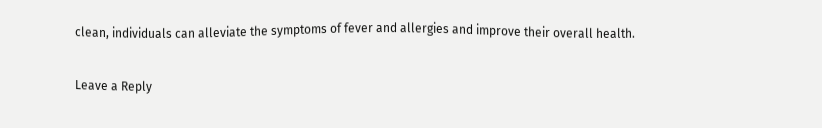clean, individuals can alleviate the symptoms of fever and allergies and improve their overall health.

Leave a Reply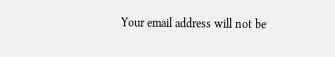Your email address will not be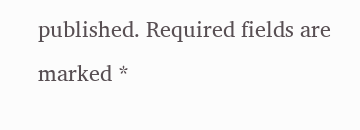published. Required fields are marked *